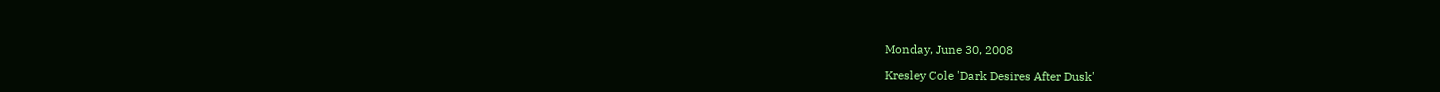Monday, June 30, 2008

Kresley Cole 'Dark Desires After Dusk'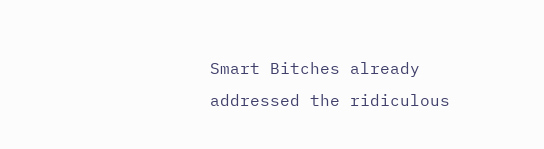Smart Bitches already addressed the ridiculous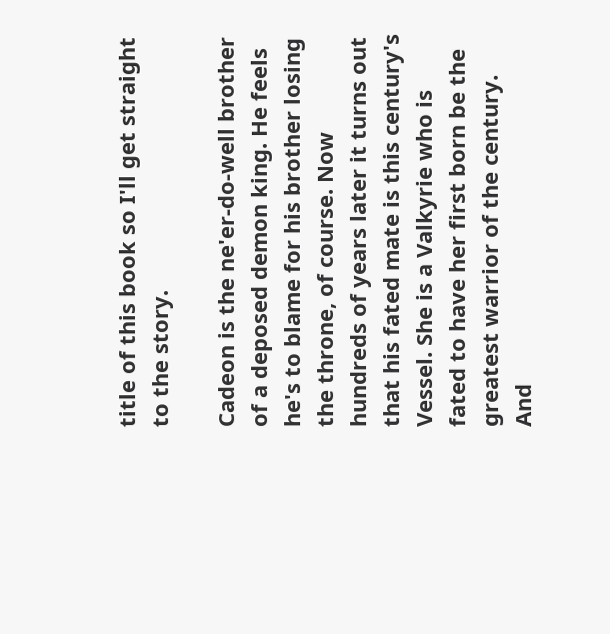title of this book so I'll get straight to the story.

Cadeon is the ne'er-do-well brother of a deposed demon king. He feels he's to blame for his brother losing the throne, of course. Now hundreds of years later it turns out that his fated mate is this century's Vessel. She is a Valkyrie who is fated to have her first born be the greatest warrior of the century. And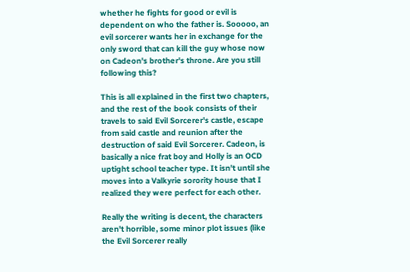whether he fights for good or evil is dependent on who the father is. Sooooo, an evil sorcerer wants her in exchange for the only sword that can kill the guy whose now on Cadeon's brother's throne. Are you still following this?

This is all explained in the first two chapters, and the rest of the book consists of their travels to said Evil Sorcerer's castle, escape from said castle and reunion after the destruction of said Evil Sorcerer. Cadeon, is basically a nice frat boy and Holly is an OCD uptight school teacher type. It isn't until she moves into a Valkyrie sorority house that I realized they were perfect for each other.

Really the writing is decent, the characters aren't horrible, some minor plot issues (like the Evil Sorcerer really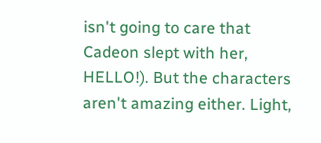isn't going to care that Cadeon slept with her, HELLO!). But the characters aren't amazing either. Light,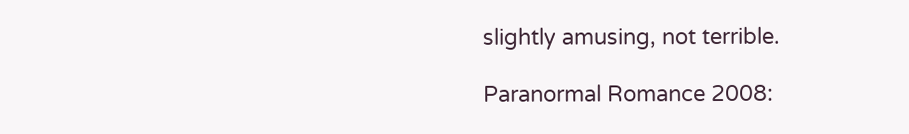slightly amusing, not terrible.

Paranormal Romance 2008: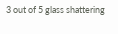3 out of 5 glass shattering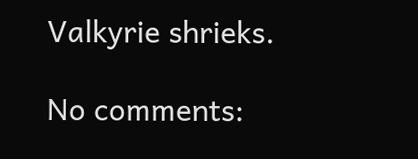Valkyrie shrieks.

No comments: